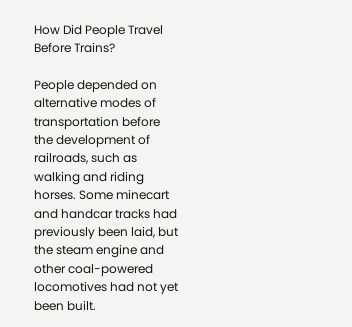How Did People Travel Before Trains?

People depended on alternative modes of transportation before the development of railroads, such as walking and riding horses. Some minecart and handcar tracks had previously been laid, but the steam engine and other coal-powered locomotives had not yet been built.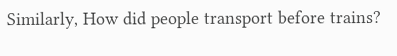Similarly, How did people transport before trains?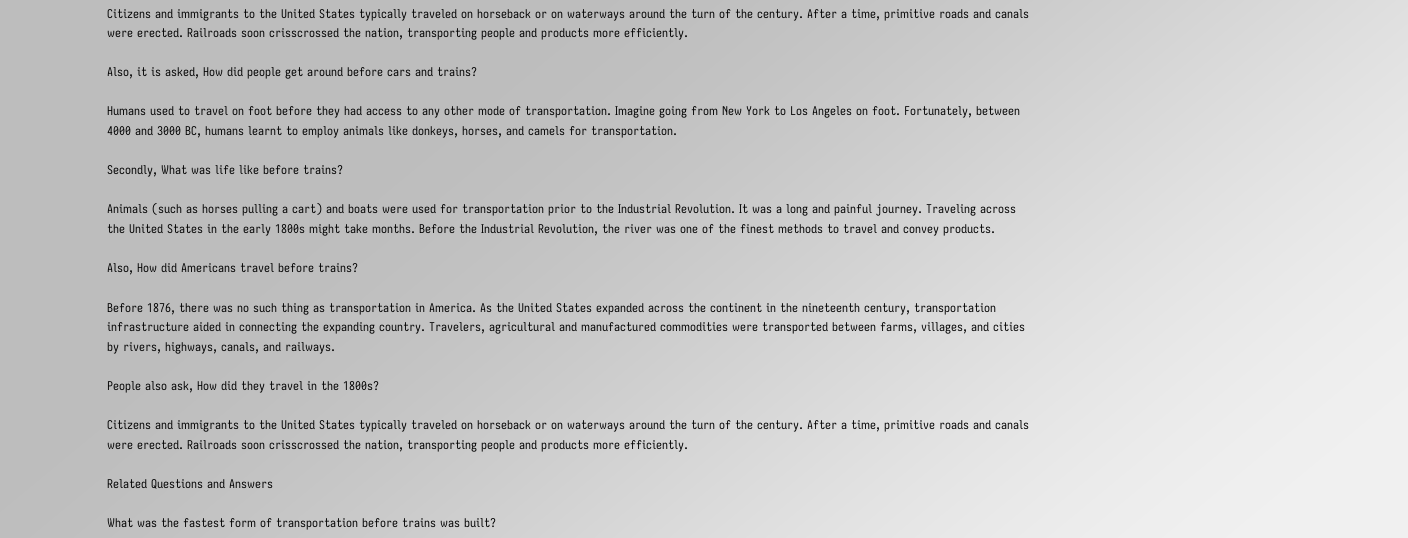Citizens and immigrants to the United States typically traveled on horseback or on waterways around the turn of the century. After a time, primitive roads and canals were erected. Railroads soon crisscrossed the nation, transporting people and products more efficiently.

Also, it is asked, How did people get around before cars and trains?

Humans used to travel on foot before they had access to any other mode of transportation. Imagine going from New York to Los Angeles on foot. Fortunately, between 4000 and 3000 BC, humans learnt to employ animals like donkeys, horses, and camels for transportation.

Secondly, What was life like before trains?

Animals (such as horses pulling a cart) and boats were used for transportation prior to the Industrial Revolution. It was a long and painful journey. Traveling across the United States in the early 1800s might take months. Before the Industrial Revolution, the river was one of the finest methods to travel and convey products.

Also, How did Americans travel before trains?

Before 1876, there was no such thing as transportation in America. As the United States expanded across the continent in the nineteenth century, transportation infrastructure aided in connecting the expanding country. Travelers, agricultural and manufactured commodities were transported between farms, villages, and cities by rivers, highways, canals, and railways.

People also ask, How did they travel in the 1800s?

Citizens and immigrants to the United States typically traveled on horseback or on waterways around the turn of the century. After a time, primitive roads and canals were erected. Railroads soon crisscrossed the nation, transporting people and products more efficiently.

Related Questions and Answers

What was the fastest form of transportation before trains was built?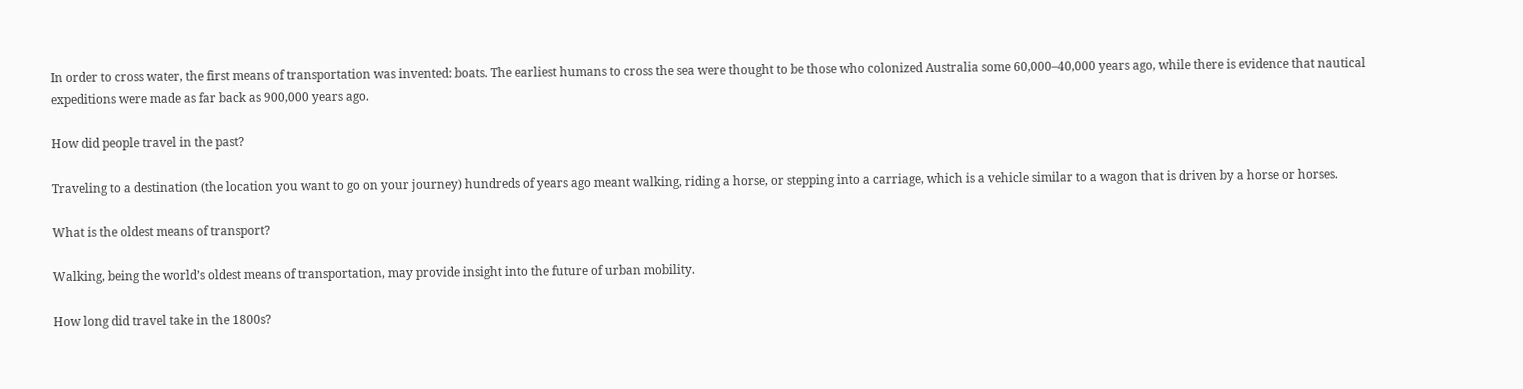In order to cross water, the first means of transportation was invented: boats. The earliest humans to cross the sea were thought to be those who colonized Australia some 60,000–40,000 years ago, while there is evidence that nautical expeditions were made as far back as 900,000 years ago.

How did people travel in the past?

Traveling to a destination (the location you want to go on your journey) hundreds of years ago meant walking, riding a horse, or stepping into a carriage, which is a vehicle similar to a wagon that is driven by a horse or horses.

What is the oldest means of transport?

Walking, being the world’s oldest means of transportation, may provide insight into the future of urban mobility.

How long did travel take in the 1800s?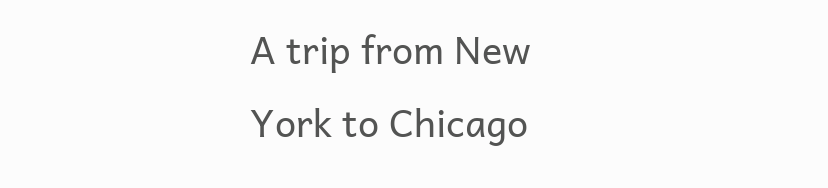A trip from New York to Chicago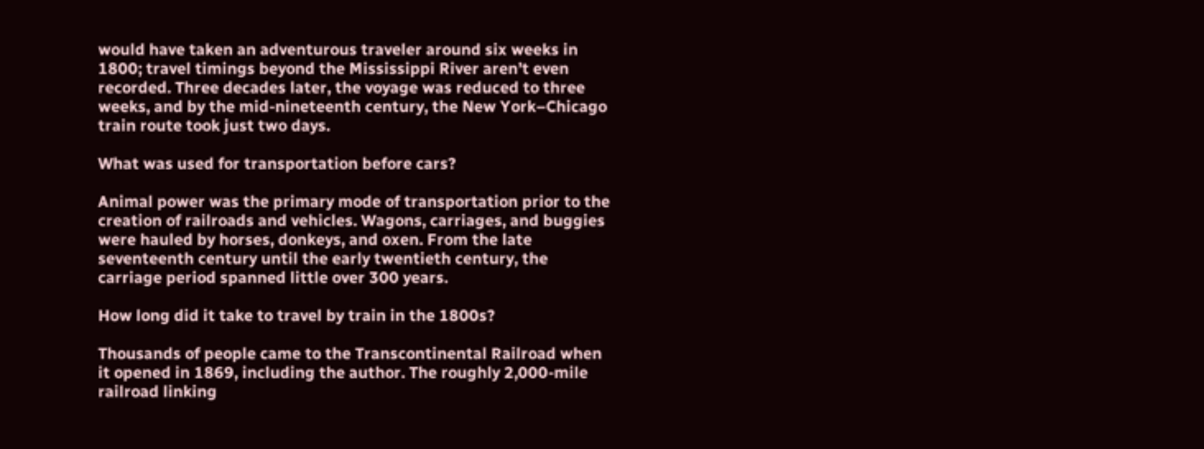would have taken an adventurous traveler around six weeks in 1800; travel timings beyond the Mississippi River aren’t even recorded. Three decades later, the voyage was reduced to three weeks, and by the mid-nineteenth century, the New York–Chicago train route took just two days.

What was used for transportation before cars?

Animal power was the primary mode of transportation prior to the creation of railroads and vehicles. Wagons, carriages, and buggies were hauled by horses, donkeys, and oxen. From the late seventeenth century until the early twentieth century, the carriage period spanned little over 300 years.

How long did it take to travel by train in the 1800s?

Thousands of people came to the Transcontinental Railroad when it opened in 1869, including the author. The roughly 2,000-mile railroad linking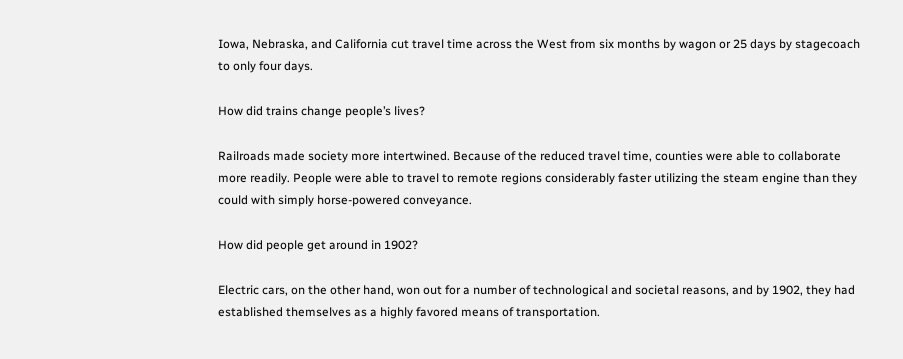Iowa, Nebraska, and California cut travel time across the West from six months by wagon or 25 days by stagecoach to only four days.

How did trains change people’s lives?

Railroads made society more intertwined. Because of the reduced travel time, counties were able to collaborate more readily. People were able to travel to remote regions considerably faster utilizing the steam engine than they could with simply horse-powered conveyance.

How did people get around in 1902?

Electric cars, on the other hand, won out for a number of technological and societal reasons, and by 1902, they had established themselves as a highly favored means of transportation.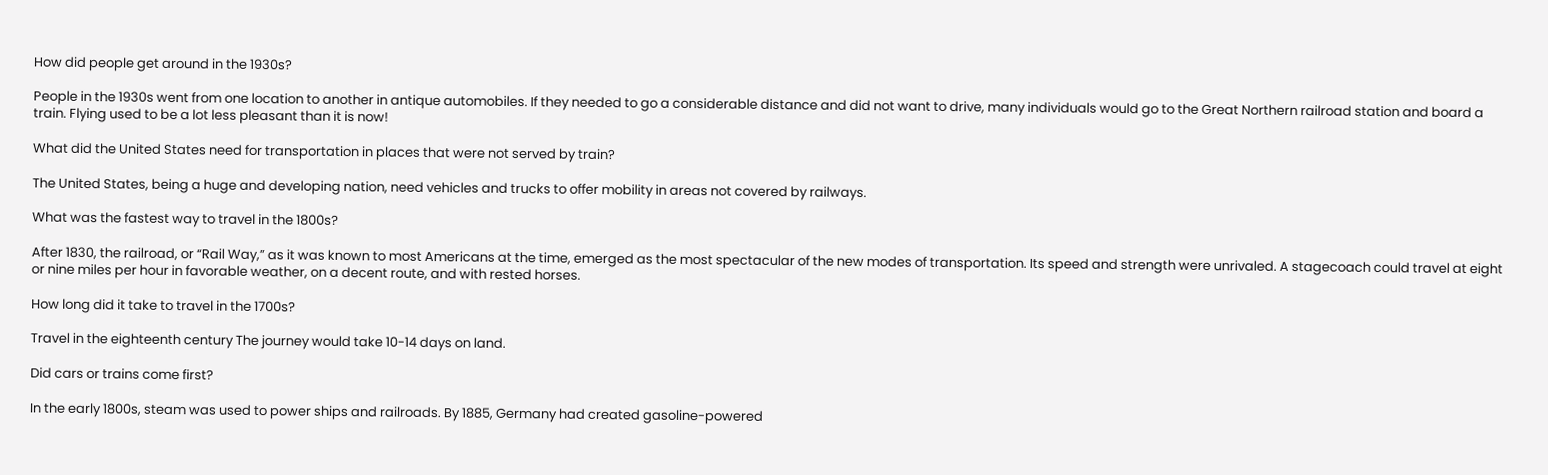How did people get around in the 1930s?

People in the 1930s went from one location to another in antique automobiles. If they needed to go a considerable distance and did not want to drive, many individuals would go to the Great Northern railroad station and board a train. Flying used to be a lot less pleasant than it is now!

What did the United States need for transportation in places that were not served by train?

The United States, being a huge and developing nation, need vehicles and trucks to offer mobility in areas not covered by railways.

What was the fastest way to travel in the 1800s?

After 1830, the railroad, or “Rail Way,” as it was known to most Americans at the time, emerged as the most spectacular of the new modes of transportation. Its speed and strength were unrivaled. A stagecoach could travel at eight or nine miles per hour in favorable weather, on a decent route, and with rested horses.

How long did it take to travel in the 1700s?

Travel in the eighteenth century The journey would take 10-14 days on land.

Did cars or trains come first?

In the early 1800s, steam was used to power ships and railroads. By 1885, Germany had created gasoline-powered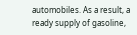automobiles. As a result, a ready supply of gasoline,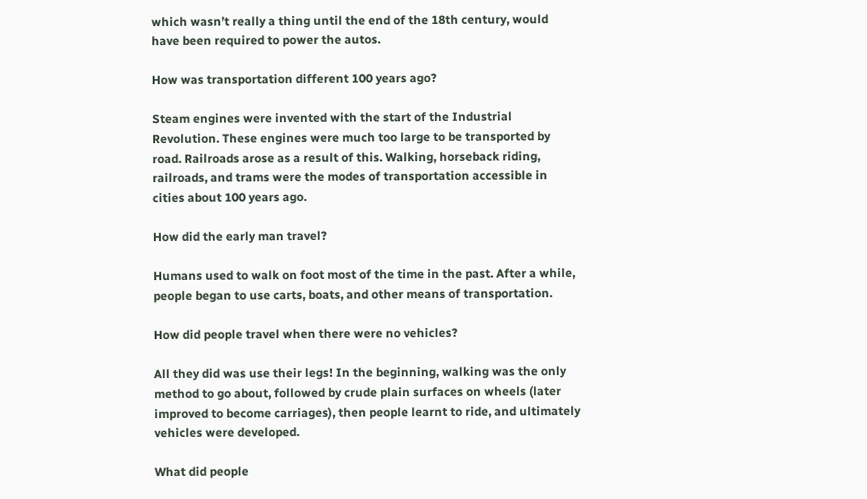which wasn’t really a thing until the end of the 18th century, would have been required to power the autos.

How was transportation different 100 years ago?

Steam engines were invented with the start of the Industrial Revolution. These engines were much too large to be transported by road. Railroads arose as a result of this. Walking, horseback riding, railroads, and trams were the modes of transportation accessible in cities about 100 years ago.

How did the early man travel?

Humans used to walk on foot most of the time in the past. After a while, people began to use carts, boats, and other means of transportation.

How did people travel when there were no vehicles?

All they did was use their legs! In the beginning, walking was the only method to go about, followed by crude plain surfaces on wheels (later improved to become carriages), then people learnt to ride, and ultimately vehicles were developed.

What did people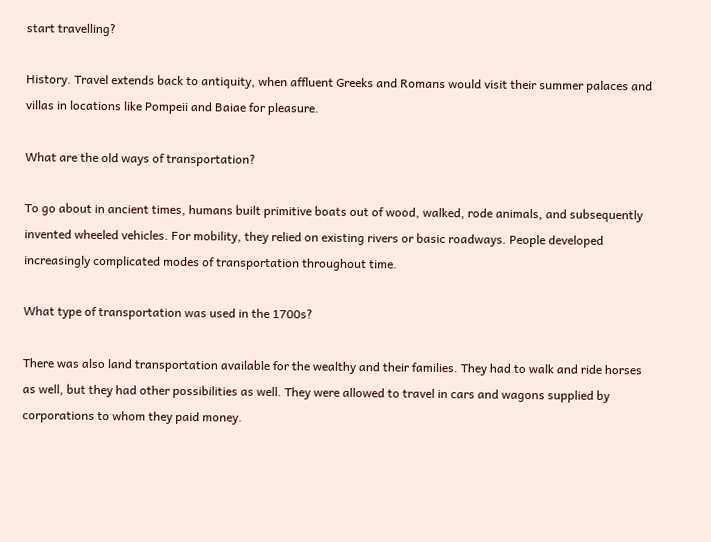start travelling?

History. Travel extends back to antiquity, when affluent Greeks and Romans would visit their summer palaces and villas in locations like Pompeii and Baiae for pleasure.

What are the old ways of transportation?

To go about in ancient times, humans built primitive boats out of wood, walked, rode animals, and subsequently invented wheeled vehicles. For mobility, they relied on existing rivers or basic roadways. People developed increasingly complicated modes of transportation throughout time.

What type of transportation was used in the 1700s?

There was also land transportation available for the wealthy and their families. They had to walk and ride horses as well, but they had other possibilities as well. They were allowed to travel in cars and wagons supplied by corporations to whom they paid money.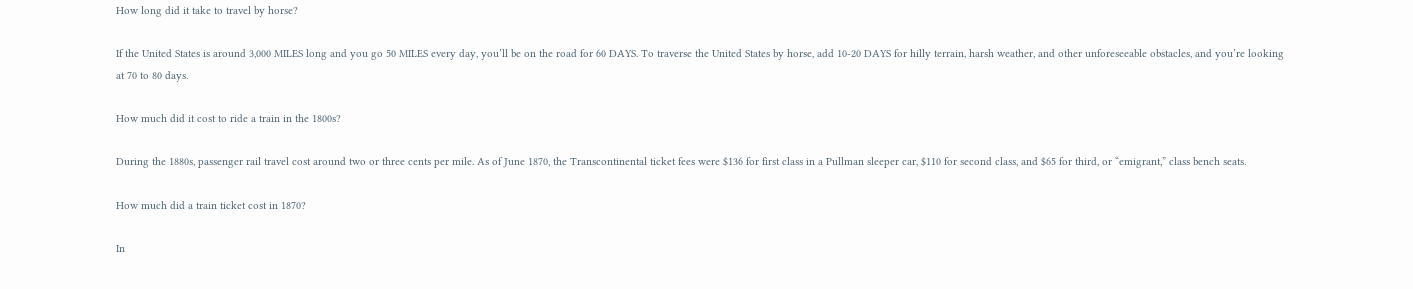How long did it take to travel by horse?

If the United States is around 3,000 MILES long and you go 50 MILES every day, you’ll be on the road for 60 DAYS. To traverse the United States by horse, add 10-20 DAYS for hilly terrain, harsh weather, and other unforeseeable obstacles, and you’re looking at 70 to 80 days.

How much did it cost to ride a train in the 1800s?

During the 1880s, passenger rail travel cost around two or three cents per mile. As of June 1870, the Transcontinental ticket fees were $136 for first class in a Pullman sleeper car, $110 for second class, and $65 for third, or “emigrant,” class bench seats.

How much did a train ticket cost in 1870?

In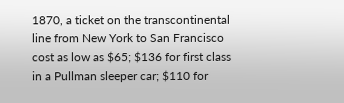1870, a ticket on the transcontinental line from New York to San Francisco cost as low as $65; $136 for first class in a Pullman sleeper car; $110 for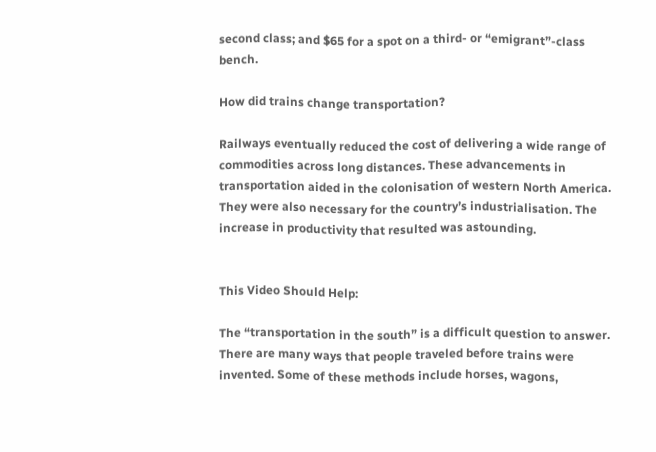second class; and $65 for a spot on a third- or “emigrant”-class bench.

How did trains change transportation?

Railways eventually reduced the cost of delivering a wide range of commodities across long distances. These advancements in transportation aided in the colonisation of western North America. They were also necessary for the country’s industrialisation. The increase in productivity that resulted was astounding.


This Video Should Help:

The “transportation in the south” is a difficult question to answer. There are many ways that people traveled before trains were invented. Some of these methods include horses, wagons,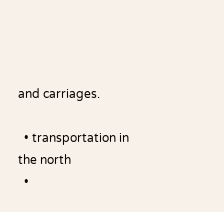and carriages.

  • transportation in the north
  •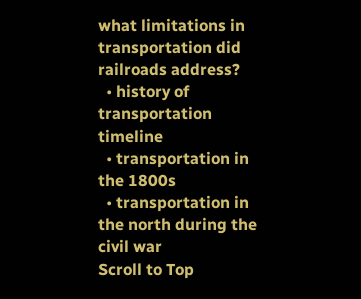what limitations in transportation did railroads address?
  • history of transportation timeline
  • transportation in the 1800s
  • transportation in the north during the civil war
Scroll to Top